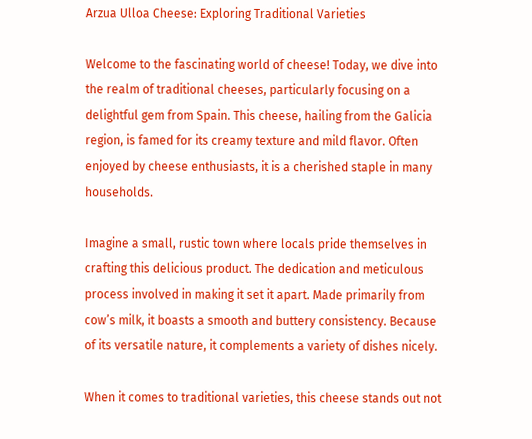Arzua Ulloa Cheese: Exploring Traditional Varieties

Welcome to the fascinating world of cheese! Today, we dive into the realm of traditional cheeses, particularly focusing on a delightful gem from Spain. This cheese, hailing from the Galicia region, is famed for its creamy texture and mild flavor. Often enjoyed by cheese enthusiasts, it is a cherished staple in many households.

Imagine a small, rustic town where locals pride themselves in crafting this delicious product. The dedication and meticulous process involved in making it set it apart. Made primarily from cow’s milk, it boasts a smooth and buttery consistency. Because of its versatile nature, it complements a variety of dishes nicely.

When it comes to traditional varieties, this cheese stands out not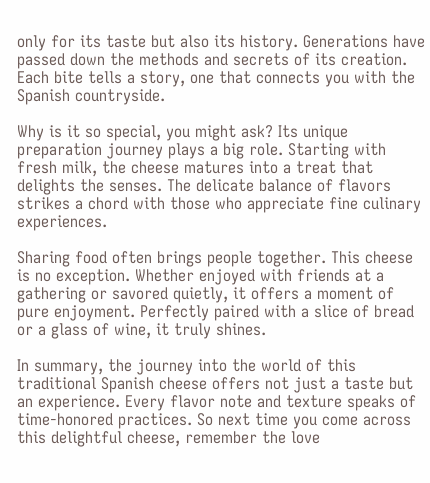only for its taste but also its history. Generations have passed down the methods and secrets of its creation. Each bite tells a story, one that connects you with the Spanish countryside.

Why is it so special, you might ask? Its unique preparation journey plays a big role. Starting with fresh milk, the cheese matures into a treat that delights the senses. The delicate balance of flavors strikes a chord with those who appreciate fine culinary experiences.

Sharing food often brings people together. This cheese is no exception. Whether enjoyed with friends at a gathering or savored quietly, it offers a moment of pure enjoyment. Perfectly paired with a slice of bread or a glass of wine, it truly shines.

In summary, the journey into the world of this traditional Spanish cheese offers not just a taste but an experience. Every flavor note and texture speaks of time-honored practices. So next time you come across this delightful cheese, remember the love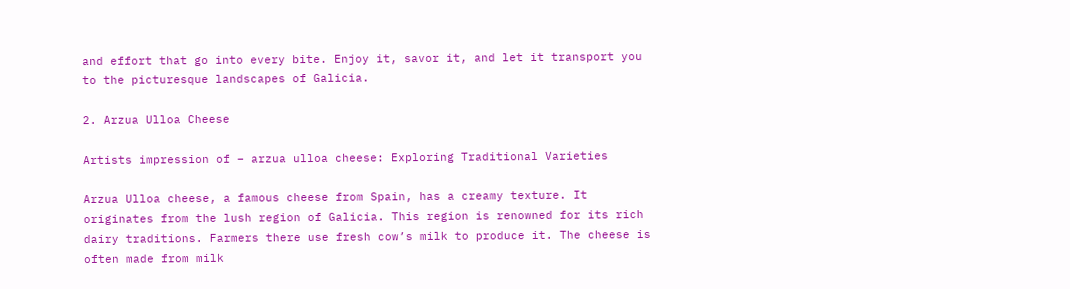and effort that go into every bite. Enjoy it, savor it, and let it transport you to the picturesque landscapes of Galicia.

2. Arzua Ulloa Cheese

Artists impression of – arzua ulloa cheese: Exploring Traditional Varieties

Arzua Ulloa cheese, a famous cheese from Spain, has a creamy texture. It originates from the lush region of Galicia. This region is renowned for its rich dairy traditions. Farmers there use fresh cow’s milk to produce it. The cheese is often made from milk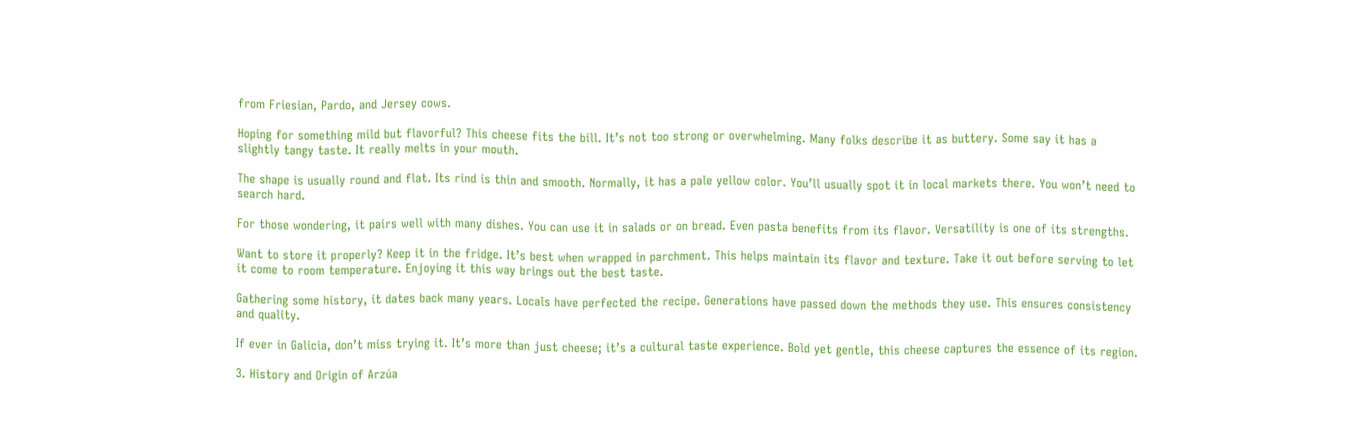from Friesian, Pardo, and Jersey cows.

Hoping for something mild but flavorful? This cheese fits the bill. It’s not too strong or overwhelming. Many folks describe it as buttery. Some say it has a slightly tangy taste. It really melts in your mouth.

The shape is usually round and flat. Its rind is thin and smooth. Normally, it has a pale yellow color. You’ll usually spot it in local markets there. You won’t need to search hard.

For those wondering, it pairs well with many dishes. You can use it in salads or on bread. Even pasta benefits from its flavor. Versatility is one of its strengths.

Want to store it properly? Keep it in the fridge. It’s best when wrapped in parchment. This helps maintain its flavor and texture. Take it out before serving to let it come to room temperature. Enjoying it this way brings out the best taste.

Gathering some history, it dates back many years. Locals have perfected the recipe. Generations have passed down the methods they use. This ensures consistency and quality.

If ever in Galicia, don’t miss trying it. It’s more than just cheese; it’s a cultural taste experience. Bold yet gentle, this cheese captures the essence of its region.

3. History and Origin of Arzúa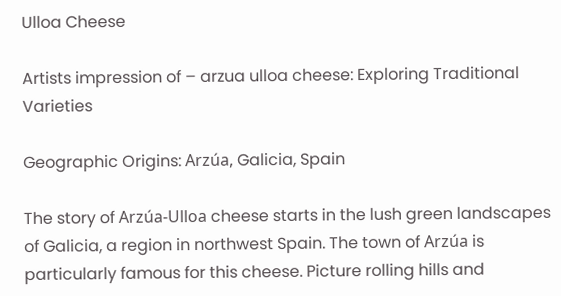Ulloa Cheese

Artists impression of – arzua ulloa cheese: Exploring Traditional Varieties

Geographic Origins: Arzúa, Galicia, Spain

The story of Arzúa-Ulloa cheese starts in the lush green landscapes of Galicia, a region in northwest Spain. The town of Arzúa is particularly famous for this cheese. Picture rolling hills and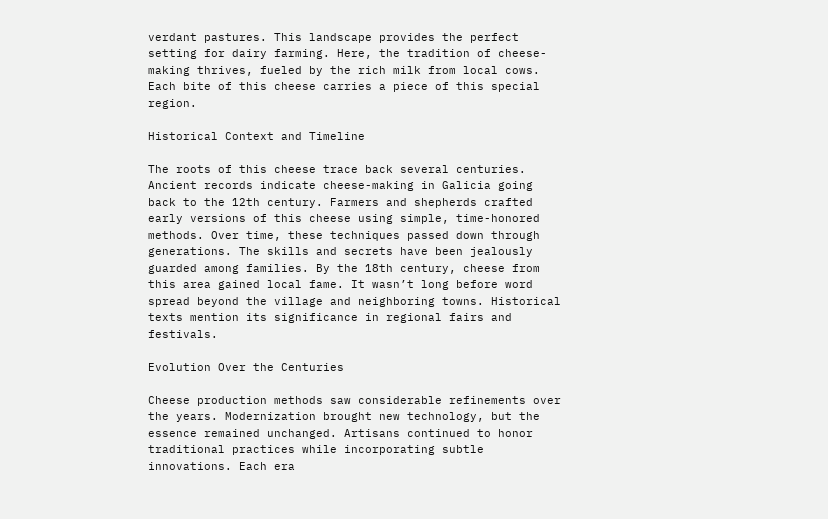verdant pastures. This landscape provides the perfect setting for dairy farming. Here, the tradition of cheese-making thrives, fueled by the rich milk from local cows. Each bite of this cheese carries a piece of this special region.

Historical Context and Timeline

The roots of this cheese trace back several centuries. Ancient records indicate cheese-making in Galicia going back to the 12th century. Farmers and shepherds crafted early versions of this cheese using simple, time-honored methods. Over time, these techniques passed down through generations. The skills and secrets have been jealously guarded among families. By the 18th century, cheese from this area gained local fame. It wasn’t long before word spread beyond the village and neighboring towns. Historical texts mention its significance in regional fairs and festivals.

Evolution Over the Centuries

Cheese production methods saw considerable refinements over the years. Modernization brought new technology, but the essence remained unchanged. Artisans continued to honor traditional practices while incorporating subtle innovations. Each era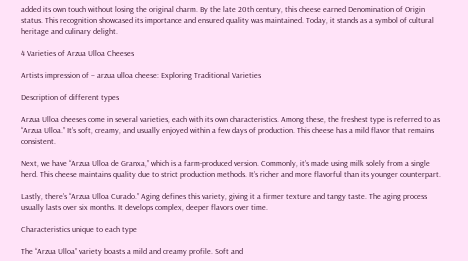added its own touch without losing the original charm. By the late 20th century, this cheese earned Denomination of Origin status. This recognition showcased its importance and ensured quality was maintained. Today, it stands as a symbol of cultural heritage and culinary delight.

4 Varieties of Arzua Ulloa Cheeses

Artists impression of – arzua ulloa cheese: Exploring Traditional Varieties

Description of different types

Arzua Ulloa cheeses come in several varieties, each with its own characteristics. Among these, the freshest type is referred to as “Arzua Ulloa.” It’s soft, creamy, and usually enjoyed within a few days of production. This cheese has a mild flavor that remains consistent.

Next, we have “Arzua Ulloa de Granxa,” which is a farm-produced version. Commonly, it’s made using milk solely from a single herd. This cheese maintains quality due to strict production methods. It’s richer and more flavorful than its younger counterpart.

Lastly, there’s “Arzua Ulloa Curado.” Aging defines this variety, giving it a firmer texture and tangy taste. The aging process usually lasts over six months. It develops complex, deeper flavors over time.

Characteristics unique to each type

The “Arzua Ulloa” variety boasts a mild and creamy profile. Soft and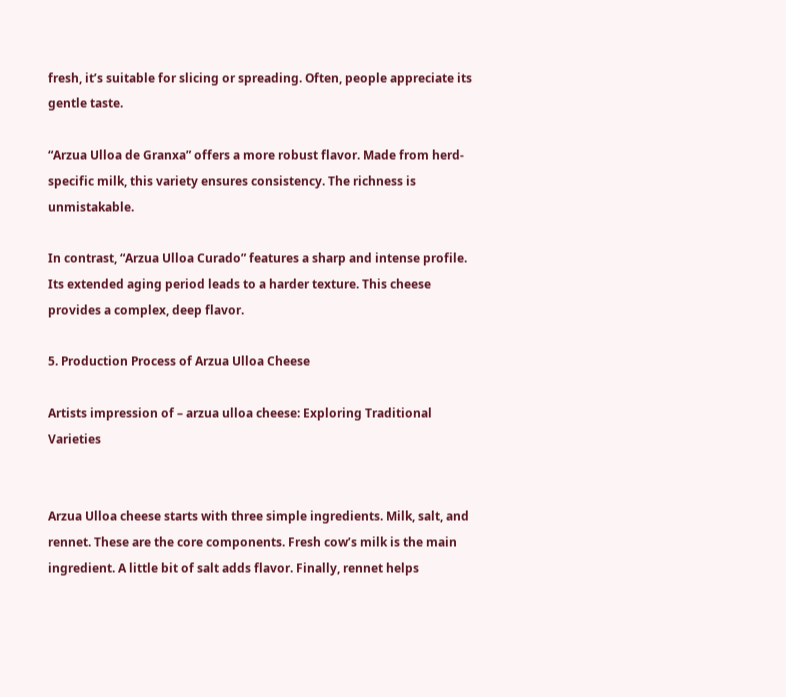fresh, it’s suitable for slicing or spreading. Often, people appreciate its gentle taste.

“Arzua Ulloa de Granxa” offers a more robust flavor. Made from herd-specific milk, this variety ensures consistency. The richness is unmistakable.

In contrast, “Arzua Ulloa Curado” features a sharp and intense profile. Its extended aging period leads to a harder texture. This cheese provides a complex, deep flavor.

5. Production Process of Arzua Ulloa Cheese

Artists impression of – arzua ulloa cheese: Exploring Traditional Varieties


Arzua Ulloa cheese starts with three simple ingredients. Milk, salt, and rennet. These are the core components. Fresh cow’s milk is the main ingredient. A little bit of salt adds flavor. Finally, rennet helps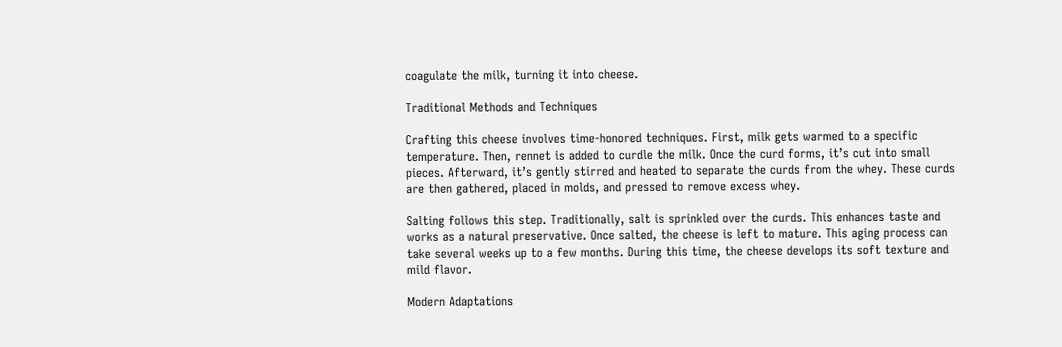coagulate the milk, turning it into cheese.

Traditional Methods and Techniques

Crafting this cheese involves time-honored techniques. First, milk gets warmed to a specific temperature. Then, rennet is added to curdle the milk. Once the curd forms, it’s cut into small pieces. Afterward, it’s gently stirred and heated to separate the curds from the whey. These curds are then gathered, placed in molds, and pressed to remove excess whey.

Salting follows this step. Traditionally, salt is sprinkled over the curds. This enhances taste and works as a natural preservative. Once salted, the cheese is left to mature. This aging process can take several weeks up to a few months. During this time, the cheese develops its soft texture and mild flavor.

Modern Adaptations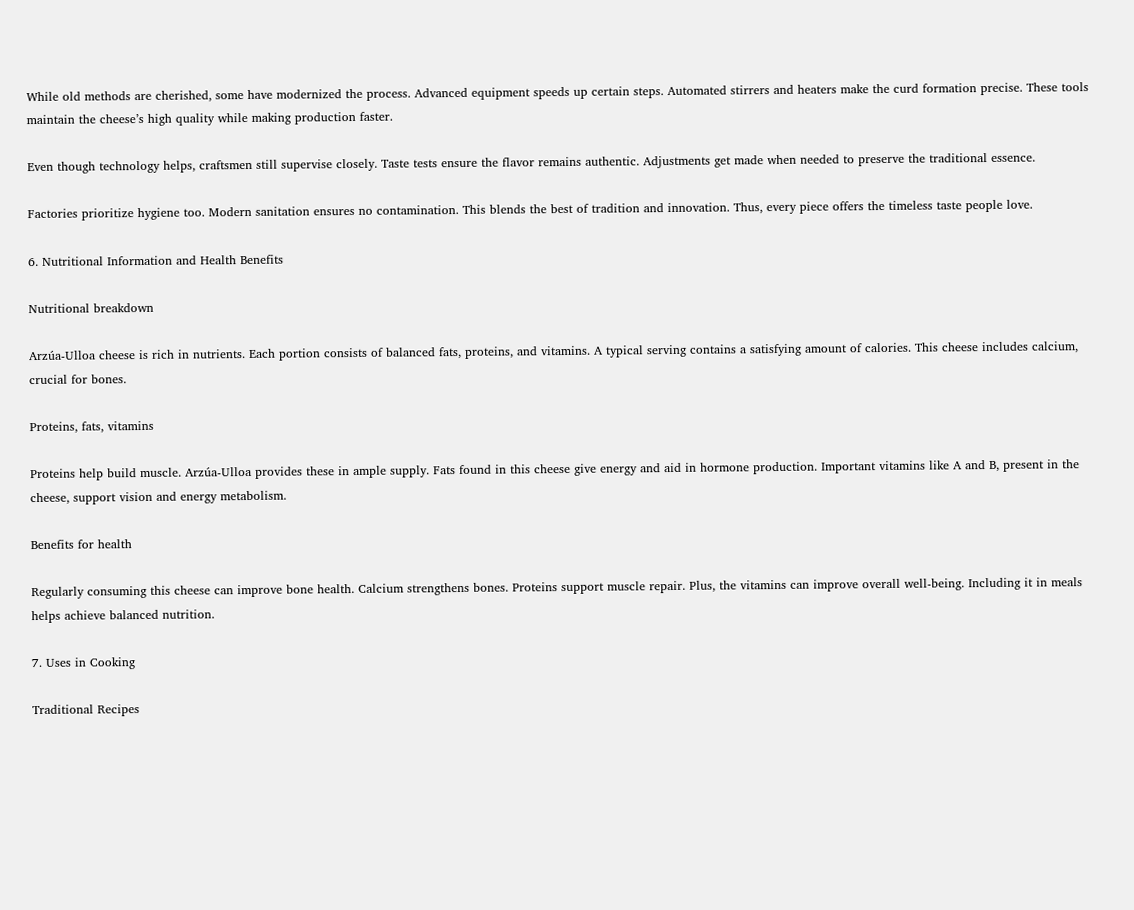While old methods are cherished, some have modernized the process. Advanced equipment speeds up certain steps. Automated stirrers and heaters make the curd formation precise. These tools maintain the cheese’s high quality while making production faster.

Even though technology helps, craftsmen still supervise closely. Taste tests ensure the flavor remains authentic. Adjustments get made when needed to preserve the traditional essence.

Factories prioritize hygiene too. Modern sanitation ensures no contamination. This blends the best of tradition and innovation. Thus, every piece offers the timeless taste people love.

6. Nutritional Information and Health Benefits

Nutritional breakdown

Arzúa-Ulloa cheese is rich in nutrients. Each portion consists of balanced fats, proteins, and vitamins. A typical serving contains a satisfying amount of calories. This cheese includes calcium, crucial for bones.

Proteins, fats, vitamins

Proteins help build muscle. Arzúa-Ulloa provides these in ample supply. Fats found in this cheese give energy and aid in hormone production. Important vitamins like A and B, present in the cheese, support vision and energy metabolism.

Benefits for health

Regularly consuming this cheese can improve bone health. Calcium strengthens bones. Proteins support muscle repair. Plus, the vitamins can improve overall well-being. Including it in meals helps achieve balanced nutrition.

7. Uses in Cooking

Traditional Recipes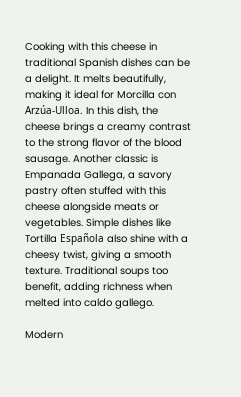Cooking with this cheese in traditional Spanish dishes can be a delight. It melts beautifully, making it ideal for Morcilla con Arzúa-Ulloa. In this dish, the cheese brings a creamy contrast to the strong flavor of the blood sausage. Another classic is Empanada Gallega, a savory pastry often stuffed with this cheese alongside meats or vegetables. Simple dishes like Tortilla Española also shine with a cheesy twist, giving a smooth texture. Traditional soups too benefit, adding richness when melted into caldo gallego.

Modern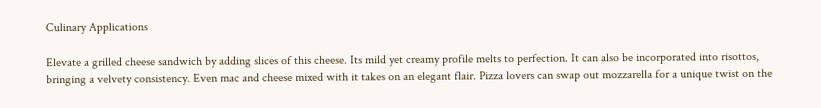Culinary Applications

Elevate a grilled cheese sandwich by adding slices of this cheese. Its mild yet creamy profile melts to perfection. It can also be incorporated into risottos, bringing a velvety consistency. Even mac and cheese mixed with it takes on an elegant flair. Pizza lovers can swap out mozzarella for a unique twist on the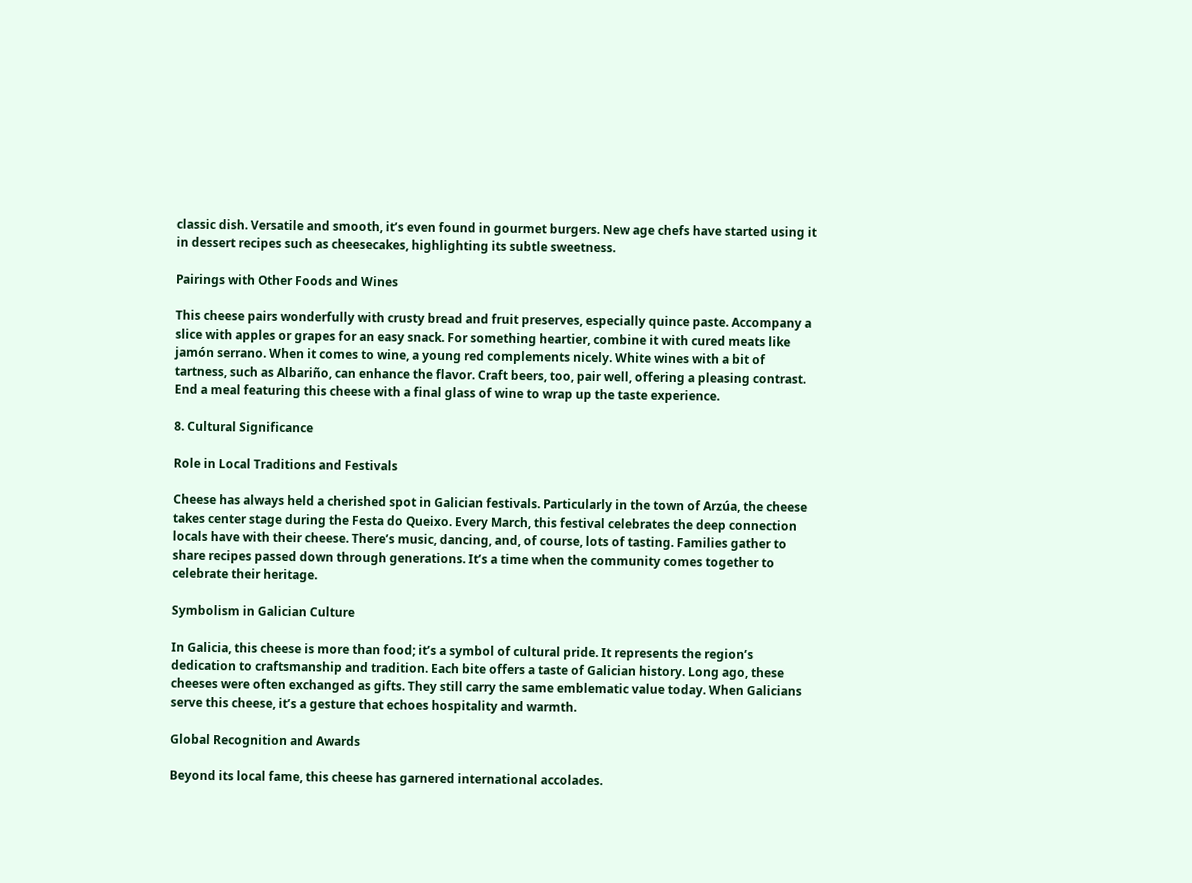classic dish. Versatile and smooth, it’s even found in gourmet burgers. New age chefs have started using it in dessert recipes such as cheesecakes, highlighting its subtle sweetness.

Pairings with Other Foods and Wines

This cheese pairs wonderfully with crusty bread and fruit preserves, especially quince paste. Accompany a slice with apples or grapes for an easy snack. For something heartier, combine it with cured meats like jamón serrano. When it comes to wine, a young red complements nicely. White wines with a bit of tartness, such as Albariño, can enhance the flavor. Craft beers, too, pair well, offering a pleasing contrast. End a meal featuring this cheese with a final glass of wine to wrap up the taste experience.

8. Cultural Significance

Role in Local Traditions and Festivals

Cheese has always held a cherished spot in Galician festivals. Particularly in the town of Arzúa, the cheese takes center stage during the Festa do Queixo. Every March, this festival celebrates the deep connection locals have with their cheese. There’s music, dancing, and, of course, lots of tasting. Families gather to share recipes passed down through generations. It’s a time when the community comes together to celebrate their heritage.

Symbolism in Galician Culture

In Galicia, this cheese is more than food; it’s a symbol of cultural pride. It represents the region’s dedication to craftsmanship and tradition. Each bite offers a taste of Galician history. Long ago, these cheeses were often exchanged as gifts. They still carry the same emblematic value today. When Galicians serve this cheese, it’s a gesture that echoes hospitality and warmth.

Global Recognition and Awards

Beyond its local fame, this cheese has garnered international accolades.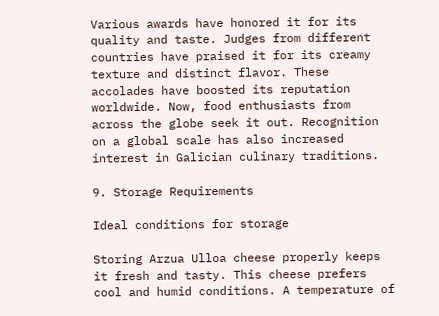Various awards have honored it for its quality and taste. Judges from different countries have praised it for its creamy texture and distinct flavor. These accolades have boosted its reputation worldwide. Now, food enthusiasts from across the globe seek it out. Recognition on a global scale has also increased interest in Galician culinary traditions.

9. Storage Requirements

Ideal conditions for storage

Storing Arzua Ulloa cheese properly keeps it fresh and tasty. This cheese prefers cool and humid conditions. A temperature of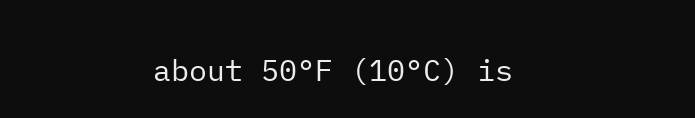about 50°F (10°C) is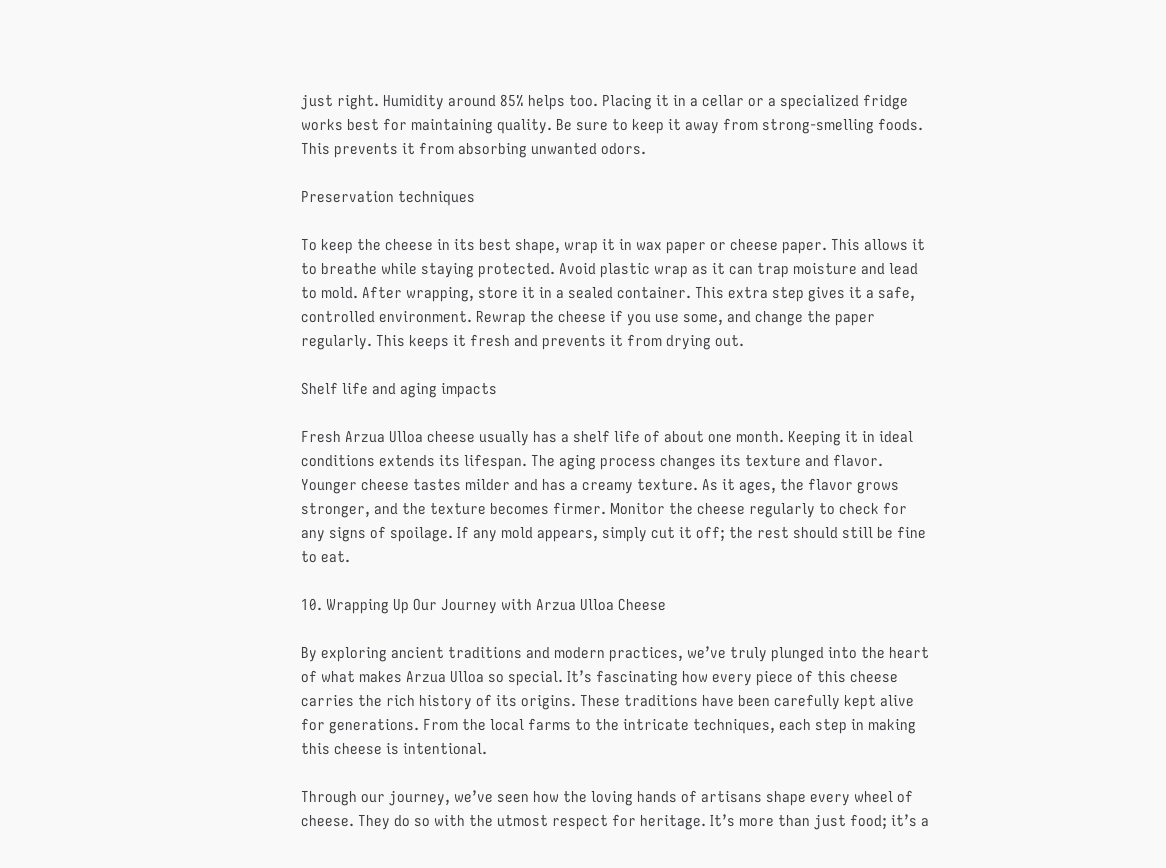just right. Humidity around 85% helps too. Placing it in a cellar or a specialized fridge works best for maintaining quality. Be sure to keep it away from strong-smelling foods. This prevents it from absorbing unwanted odors.

Preservation techniques

To keep the cheese in its best shape, wrap it in wax paper or cheese paper. This allows it to breathe while staying protected. Avoid plastic wrap as it can trap moisture and lead to mold. After wrapping, store it in a sealed container. This extra step gives it a safe, controlled environment. Rewrap the cheese if you use some, and change the paper regularly. This keeps it fresh and prevents it from drying out.

Shelf life and aging impacts

Fresh Arzua Ulloa cheese usually has a shelf life of about one month. Keeping it in ideal conditions extends its lifespan. The aging process changes its texture and flavor. Younger cheese tastes milder and has a creamy texture. As it ages, the flavor grows stronger, and the texture becomes firmer. Monitor the cheese regularly to check for any signs of spoilage. If any mold appears, simply cut it off; the rest should still be fine to eat.

10. Wrapping Up Our Journey with Arzua Ulloa Cheese

By exploring ancient traditions and modern practices, we’ve truly plunged into the heart of what makes Arzua Ulloa so special. It’s fascinating how every piece of this cheese carries the rich history of its origins. These traditions have been carefully kept alive for generations. From the local farms to the intricate techniques, each step in making this cheese is intentional.

Through our journey, we’ve seen how the loving hands of artisans shape every wheel of cheese. They do so with the utmost respect for heritage. It’s more than just food; it’s a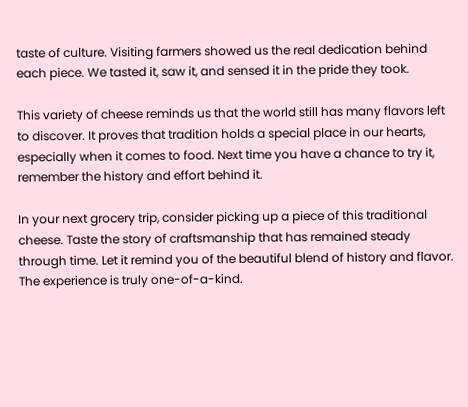taste of culture. Visiting farmers showed us the real dedication behind each piece. We tasted it, saw it, and sensed it in the pride they took.

This variety of cheese reminds us that the world still has many flavors left to discover. It proves that tradition holds a special place in our hearts, especially when it comes to food. Next time you have a chance to try it, remember the history and effort behind it.

In your next grocery trip, consider picking up a piece of this traditional cheese. Taste the story of craftsmanship that has remained steady through time. Let it remind you of the beautiful blend of history and flavor. The experience is truly one-of-a-kind.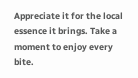Appreciate it for the local essence it brings. Take a moment to enjoy every bite.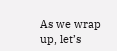As we wrap up, let’s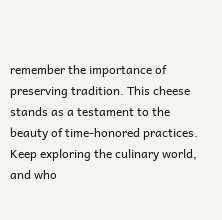remember the importance of preserving tradition. This cheese stands as a testament to the beauty of time-honored practices. Keep exploring the culinary world, and who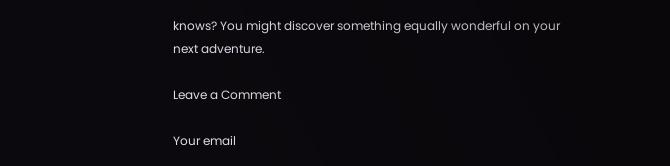knows? You might discover something equally wonderful on your next adventure.

Leave a Comment

Your email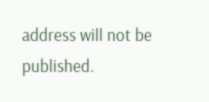address will not be published.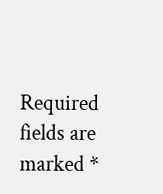Required fields are marked *